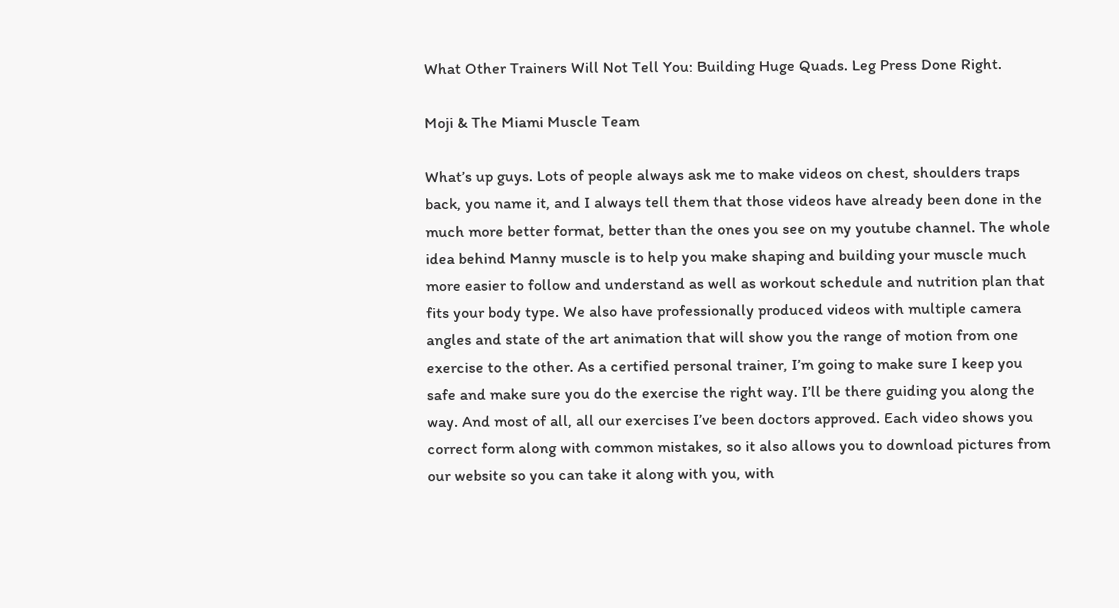What Other Trainers Will Not Tell You: Building Huge Quads. Leg Press Done Right.

Moji & The Miami Muscle Team

What’s up guys. Lots of people always ask me to make videos on chest, shoulders traps back, you name it, and I always tell them that those videos have already been done in the much more better format, better than the ones you see on my youtube channel. The whole idea behind Manny muscle is to help you make shaping and building your muscle much more easier to follow and understand as well as workout schedule and nutrition plan that fits your body type. We also have professionally produced videos with multiple camera angles and state of the art animation that will show you the range of motion from one exercise to the other. As a certified personal trainer, I’m going to make sure I keep you safe and make sure you do the exercise the right way. I’ll be there guiding you along the way. And most of all, all our exercises I’ve been doctors approved. Each video shows you correct form along with common mistakes, so it also allows you to download pictures from our website so you can take it along with you, with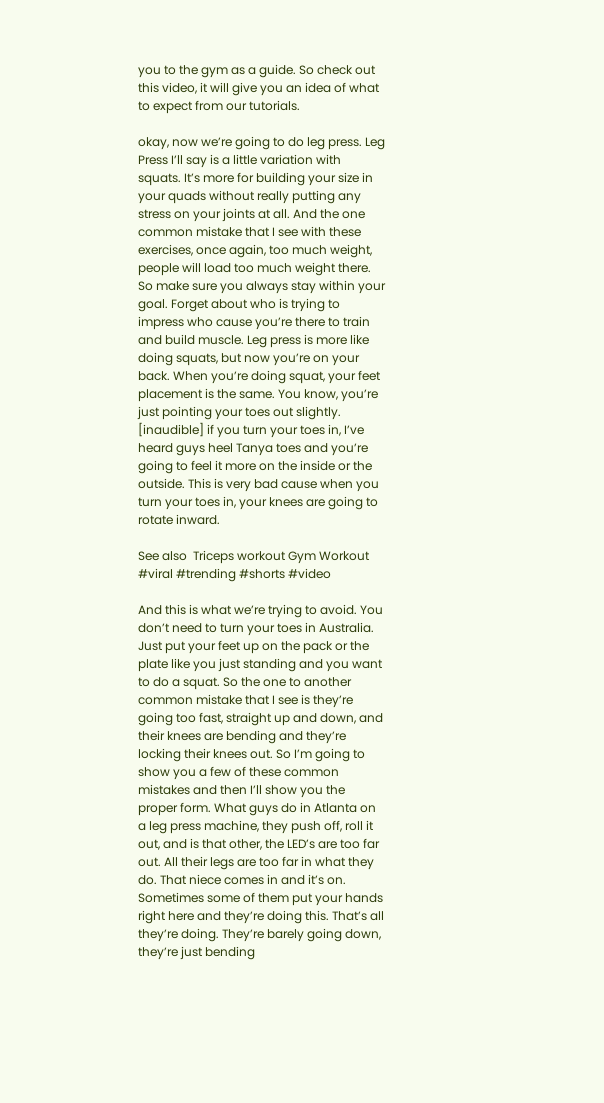you to the gym as a guide. So check out this video, it will give you an idea of what to expect from our tutorials.

okay, now we’re going to do leg press. Leg Press I’ll say is a little variation with squats. It’s more for building your size in your quads without really putting any stress on your joints at all. And the one common mistake that I see with these exercises, once again, too much weight, people will load too much weight there. So make sure you always stay within your goal. Forget about who is trying to impress who cause you’re there to train and build muscle. Leg press is more like doing squats, but now you’re on your back. When you’re doing squat, your feet placement is the same. You know, you’re just pointing your toes out slightly. [inaudible] if you turn your toes in, I’ve heard guys heel Tanya toes and you’re going to feel it more on the inside or the outside. This is very bad cause when you turn your toes in, your knees are going to rotate inward.

See also  Triceps workout Gym Workout #viral #trending #shorts #video

And this is what we’re trying to avoid. You don’t need to turn your toes in Australia. Just put your feet up on the pack or the plate like you just standing and you want to do a squat. So the one to another common mistake that I see is they’re going too fast, straight up and down, and their knees are bending and they’re locking their knees out. So I’m going to show you a few of these common mistakes and then I’ll show you the proper form. What guys do in Atlanta on a leg press machine, they push off, roll it out, and is that other, the LED’s are too far out. All their legs are too far in what they do. That niece comes in and it’s on. Sometimes some of them put your hands right here and they’re doing this. That’s all they’re doing. They’re barely going down, they’re just bending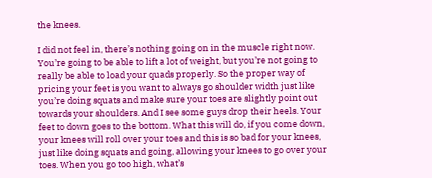the knees.

I did not feel in, there’s nothing going on in the muscle right now. You’re going to be able to lift a lot of weight, but you’re not going to really be able to load your quads properly. So the proper way of pricing your feet is you want to always go shoulder width just like you’re doing squats and make sure your toes are slightly point out towards your shoulders. And I see some guys drop their heels. Your feet to down goes to the bottom. What this will do, if you come down, your knees will roll over your toes and this is so bad for your knees, just like doing squats and going, allowing your knees to go over your toes. When you go too high, what’s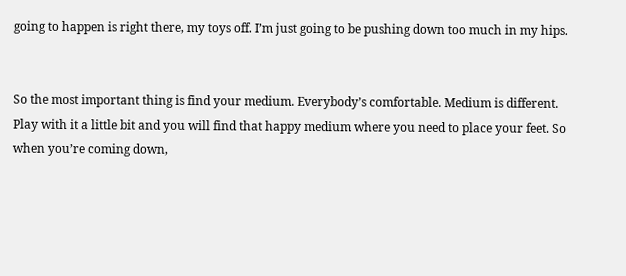going to happen is right there, my toys off. I’m just going to be pushing down too much in my hips.


So the most important thing is find your medium. Everybody’s comfortable. Medium is different. Play with it a little bit and you will find that happy medium where you need to place your feet. So when you’re coming down,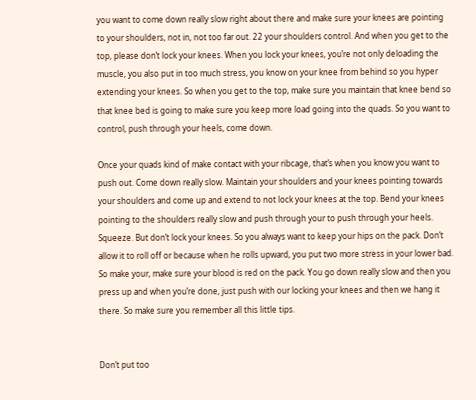you want to come down really slow right about there and make sure your knees are pointing to your shoulders, not in, not too far out. 22 your shoulders control. And when you get to the top, please don’t lock your knees. When you lock your knees, you’re not only deloading the muscle, you also put in too much stress, you know on your knee from behind so you hyper extending your knees. So when you get to the top, make sure you maintain that knee bend so that knee bed is going to make sure you keep more load going into the quads. So you want to control, push through your heels, come down.

Once your quads kind of make contact with your ribcage, that’s when you know you want to push out. Come down really slow. Maintain your shoulders and your knees pointing towards your shoulders and come up and extend to not lock your knees at the top. Bend your knees pointing to the shoulders really slow and push through your to push through your heels. Squeeze. But don’t lock your knees. So you always want to keep your hips on the pack. Don’t allow it to roll off or because when he rolls upward, you put two more stress in your lower bad. So make your, make sure your blood is red on the pack. You go down really slow and then you press up and when you’re done, just push with our locking your knees and then we hang it there. So make sure you remember all this little tips.


Don’t put too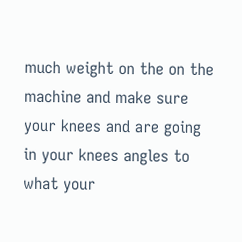much weight on the on the machine and make sure your knees and are going in your knees angles to what your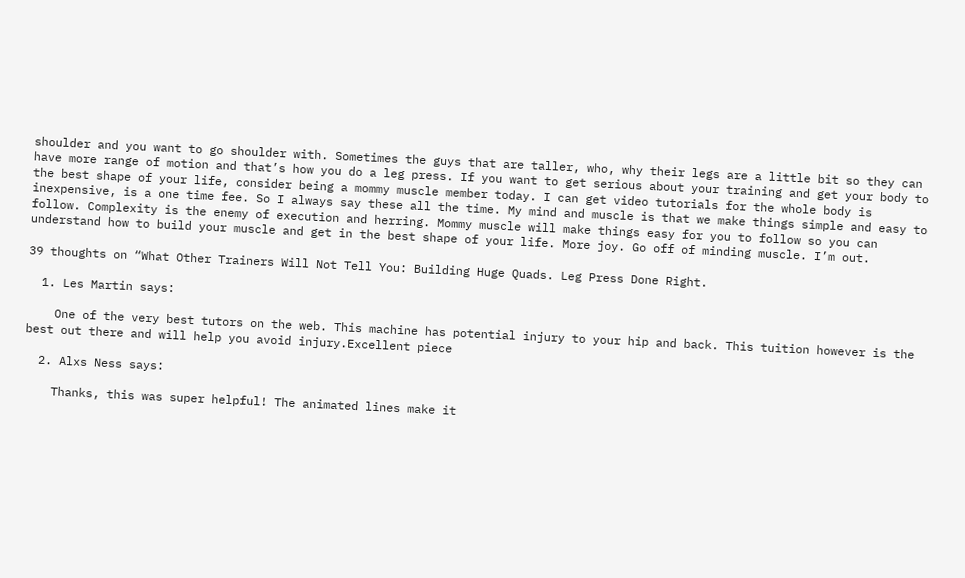shoulder and you want to go shoulder with. Sometimes the guys that are taller, who, why their legs are a little bit so they can have more range of motion and that’s how you do a leg press. If you want to get serious about your training and get your body to the best shape of your life, consider being a mommy muscle member today. I can get video tutorials for the whole body is inexpensive, is a one time fee. So I always say these all the time. My mind and muscle is that we make things simple and easy to follow. Complexity is the enemy of execution and herring. Mommy muscle will make things easy for you to follow so you can understand how to build your muscle and get in the best shape of your life. More joy. Go off of minding muscle. I’m out.

39 thoughts on “What Other Trainers Will Not Tell You: Building Huge Quads. Leg Press Done Right.

  1. Les Martin says:

    One of the very best tutors on the web. This machine has potential injury to your hip and back. This tuition however is the best out there and will help you avoid injury.Excellent piece

  2. Alxs Ness says:

    Thanks, this was super helpful! The animated lines make it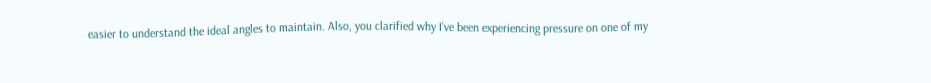easier to understand the ideal angles to maintain. Also, you clarified why I’ve been experiencing pressure on one of my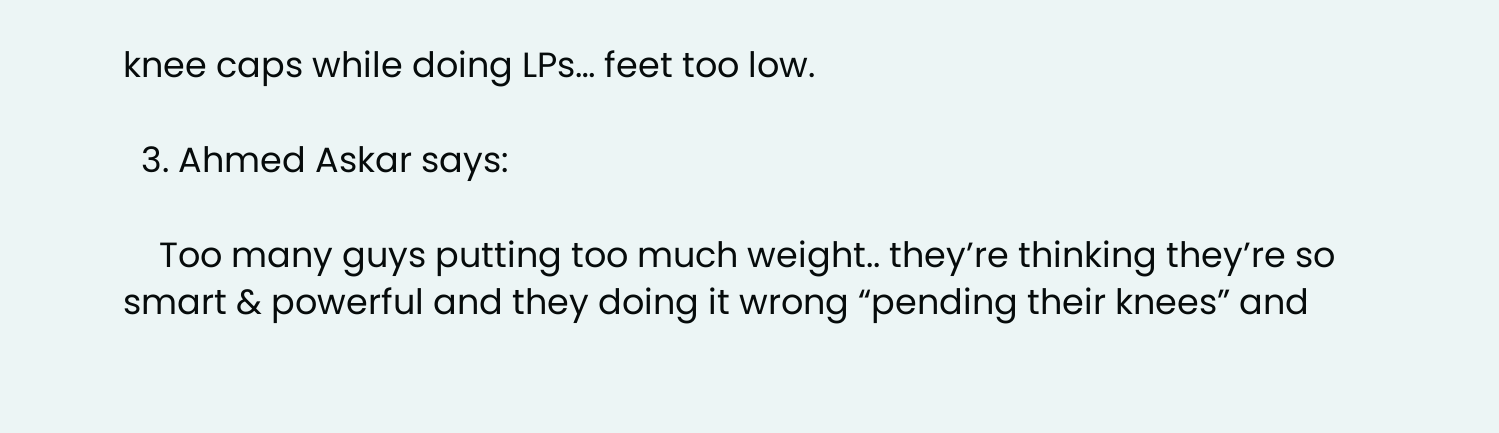knee caps while doing LPs… feet too low.

  3. Ahmed Askar says:

    Too many guys putting too much weight.. they’re thinking they’re so smart & powerful and they doing it wrong “pending their knees” and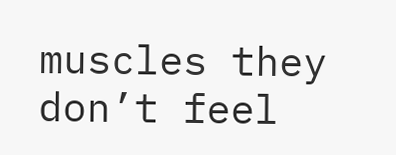muscles they don’t feel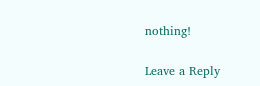nothing!

Leave a Reply